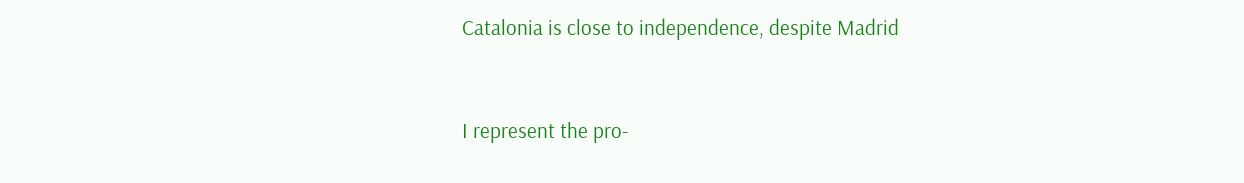Catalonia is close to independence, despite Madrid


I represent the pro-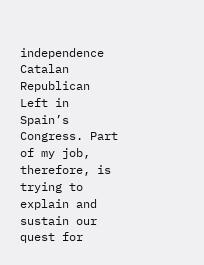independence Catalan Republican Left in Spain’s Congress. Part of my job, therefore, is trying to explain and sustain our quest for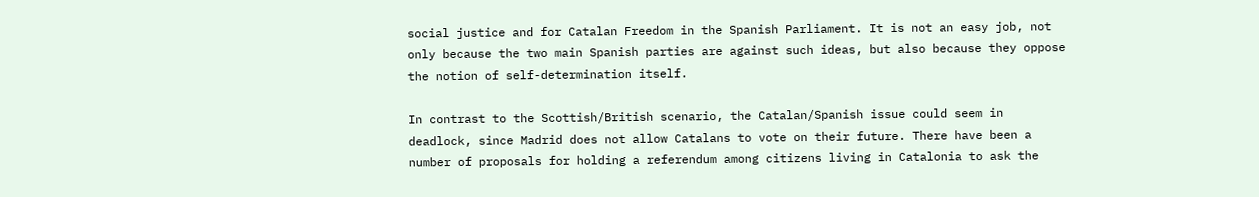social justice and for Catalan Freedom in the Spanish Parliament. It is not an easy job, not only because the two main Spanish parties are against such ideas, but also because they oppose the notion of self-determination itself.

In contrast to the Scottish/British scenario, the Catalan/Spanish issue could seem in deadlock, since Madrid does not allow Catalans to vote on their future. There have been a number of proposals for holding a referendum among citizens living in Catalonia to ask the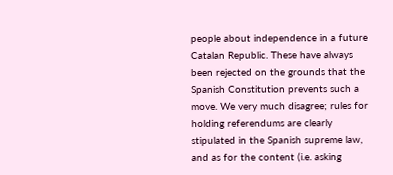people about independence in a future Catalan Republic. These have always been rejected on the grounds that the Spanish Constitution prevents such a move. We very much disagree; rules for holding referendums are clearly stipulated in the Spanish supreme law, and as for the content (i.e. asking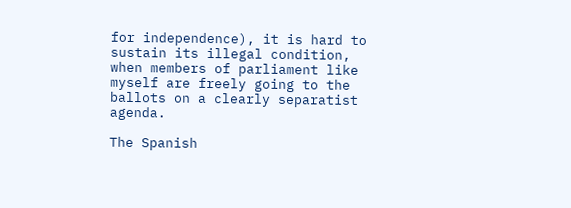for independence), it is hard to sustain its illegal condition, when members of parliament like myself are freely going to the ballots on a clearly separatist agenda.

The Spanish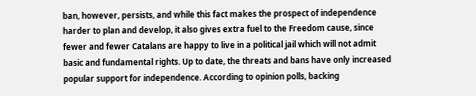ban, however, persists, and while this fact makes the prospect of independence harder to plan and develop, it also gives extra fuel to the Freedom cause, since fewer and fewer Catalans are happy to live in a political jail which will not admit basic and fundamental rights. Up to date, the threats and bans have only increased popular support for independence. According to opinion polls, backing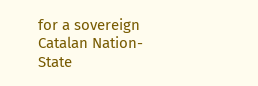for a sovereign Catalan Nation-State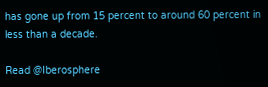has gone up from 15 percent to around 60 percent in less than a decade.

Read @Iberosphere